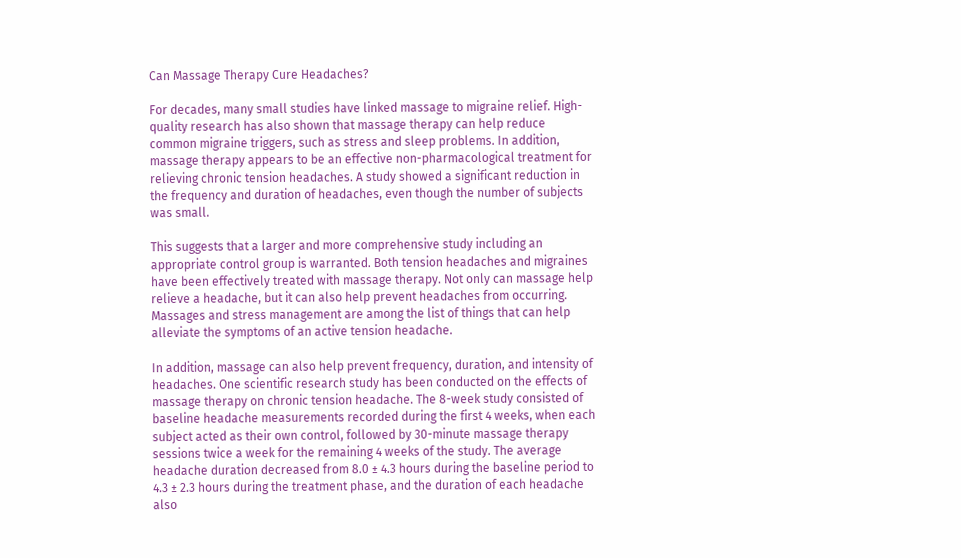Can Massage Therapy Cure Headaches?

For decades, many small studies have linked massage to migraine relief. High-quality research has also shown that massage therapy can help reduce common migraine triggers, such as stress and sleep problems. In addition, massage therapy appears to be an effective non-pharmacological treatment for relieving chronic tension headaches. A study showed a significant reduction in the frequency and duration of headaches, even though the number of subjects was small.

This suggests that a larger and more comprehensive study including an appropriate control group is warranted. Both tension headaches and migraines have been effectively treated with massage therapy. Not only can massage help relieve a headache, but it can also help prevent headaches from occurring. Massages and stress management are among the list of things that can help alleviate the symptoms of an active tension headache.

In addition, massage can also help prevent frequency, duration, and intensity of headaches. One scientific research study has been conducted on the effects of massage therapy on chronic tension headache. The 8-week study consisted of baseline headache measurements recorded during the first 4 weeks, when each subject acted as their own control, followed by 30-minute massage therapy sessions twice a week for the remaining 4 weeks of the study. The average headache duration decreased from 8.0 ± 4.3 hours during the baseline period to 4.3 ± 2.3 hours during the treatment phase, and the duration of each headache also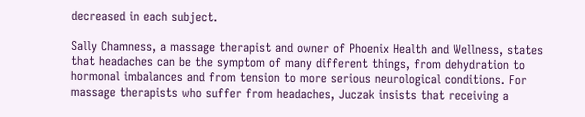decreased in each subject.

Sally Chamness, a massage therapist and owner of Phoenix Health and Wellness, states that headaches can be the symptom of many different things, from dehydration to hormonal imbalances and from tension to more serious neurological conditions. For massage therapists who suffer from headaches, Juczak insists that receiving a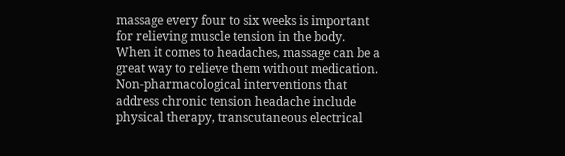massage every four to six weeks is important for relieving muscle tension in the body. When it comes to headaches, massage can be a great way to relieve them without medication. Non-pharmacological interventions that address chronic tension headache include physical therapy, transcutaneous electrical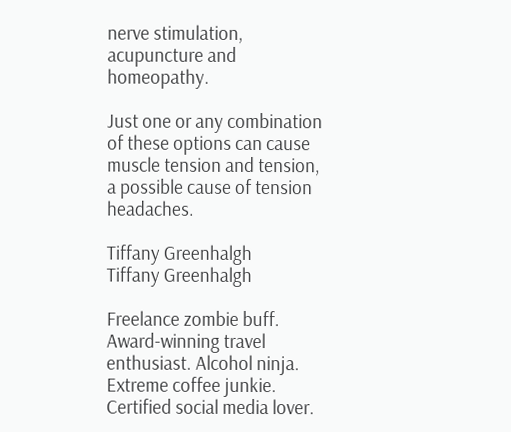nerve stimulation, acupuncture and homeopathy.

Just one or any combination of these options can cause muscle tension and tension, a possible cause of tension headaches.

Tiffany Greenhalgh
Tiffany Greenhalgh

Freelance zombie buff. Award-winning travel enthusiast. Alcohol ninja. Extreme coffee junkie. Certified social media lover.